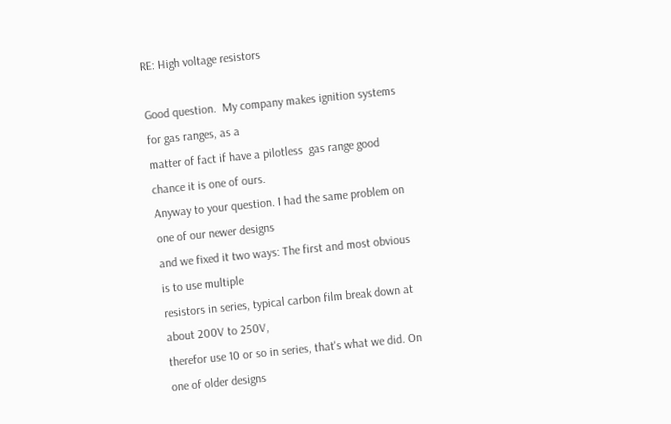RE: High voltage resistors

Good question.  My company makes ignition systems for gas ranges, as a
matter of fact if have a pilotless  gas range good chance it is one of ours.
Anyway to your question. I had the same problem on one of our newer designs
and we fixed it two ways: The first and most obvious is to use multiple
resistors in series, typical carbon film break down at about 200V to 250V,
therefor use 10 or so in series, that's what we did. On one of older designs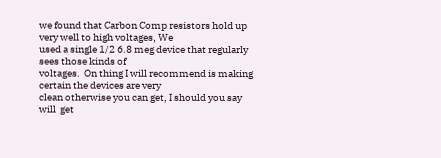we found that Carbon Comp resistors hold up very well to high voltages, We
used a single 1/2 6.8 meg device that regularly sees those kinds of
voltages.  On thing I will recommend is making certain the devices are very
clean otherwise you can get, I should you say will  get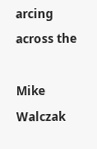arcing across the

Mike Walczak